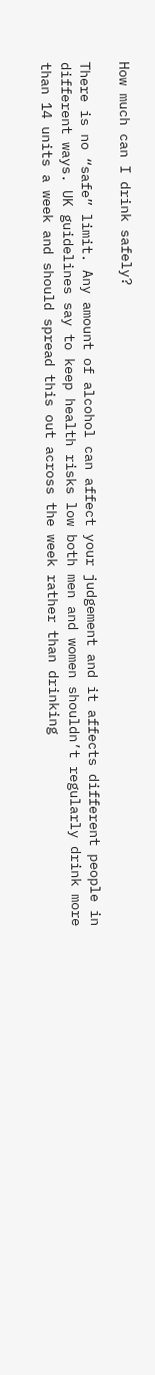How much can I drink safely?

There is no “safe” limit. Any amount of alcohol can affect your judgement and it affects different people in different ways. UK guidelines say to keep health risks low both men and women shouldn’t regularly drink more than 14 units a week and should spread this out across the week rather than drinking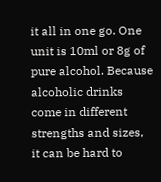it all in one go. One unit is 10ml or 8g of pure alcohol. Because alcoholic drinks come in different strengths and sizes, it can be hard to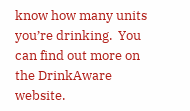know how many units you’re drinking.  You can find out more on the DrinkAware website.